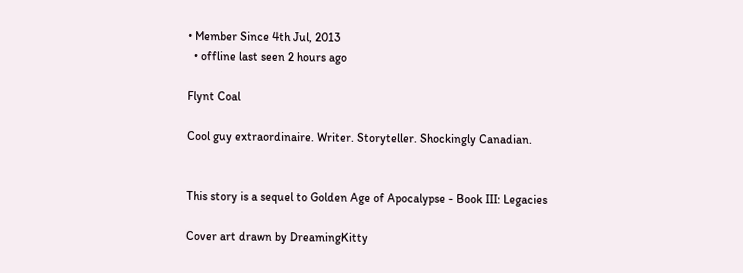• Member Since 4th Jul, 2013
  • offline last seen 2 hours ago

Flynt Coal

Cool guy extraordinaire. Writer. Storyteller. Shockingly Canadian.


This story is a sequel to Golden Age of Apocalypse - Book III: Legacies

Cover art drawn by DreamingKitty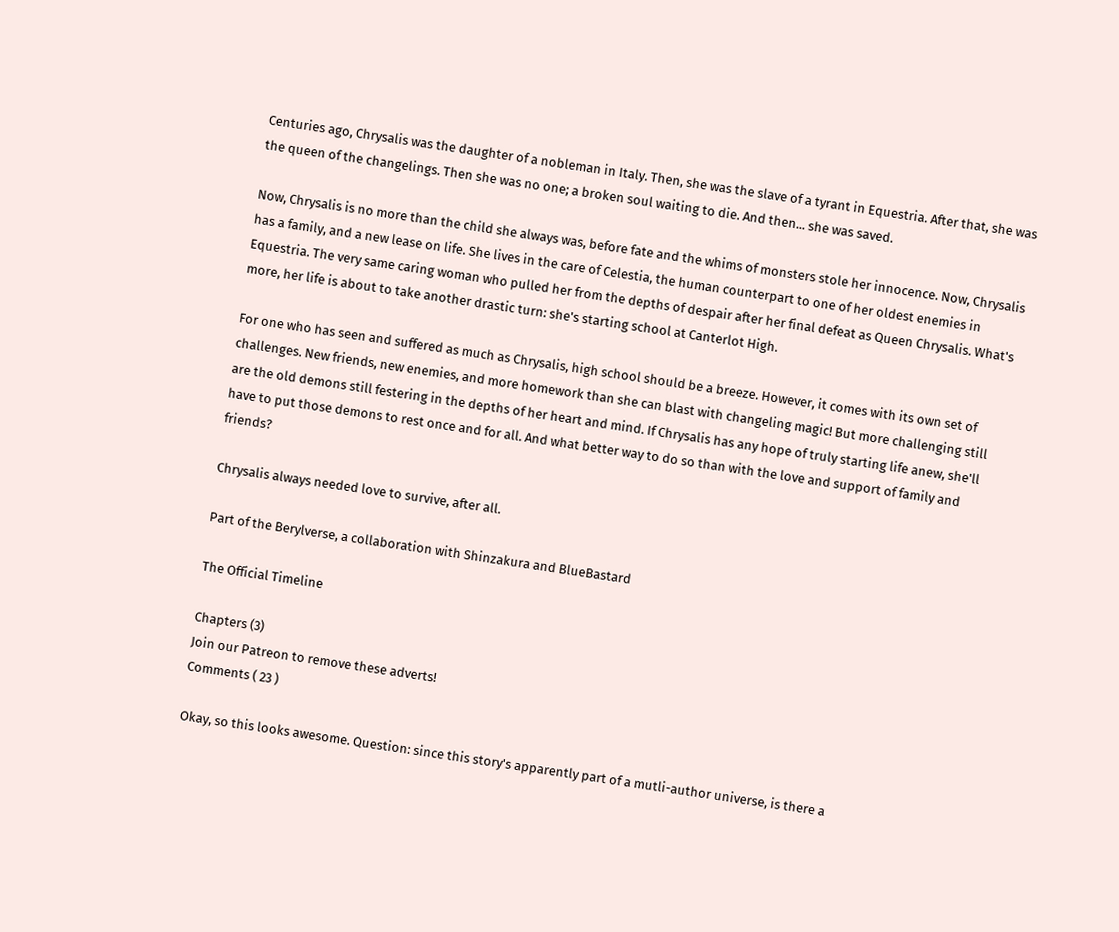Centuries ago, Chrysalis was the daughter of a nobleman in Italy. Then, she was the slave of a tyrant in Equestria. After that, she was the queen of the changelings. Then she was no one; a broken soul waiting to die. And then... she was saved.

Now, Chrysalis is no more than the child she always was, before fate and the whims of monsters stole her innocence. Now, Chrysalis has a family, and a new lease on life. She lives in the care of Celestia, the human counterpart to one of her oldest enemies in Equestria. The very same caring woman who pulled her from the depths of despair after her final defeat as Queen Chrysalis. What's more, her life is about to take another drastic turn: she's starting school at Canterlot High.

For one who has seen and suffered as much as Chrysalis, high school should be a breeze. However, it comes with its own set of challenges. New friends, new enemies, and more homework than she can blast with changeling magic! But more challenging still are the old demons still festering in the depths of her heart and mind. If Chrysalis has any hope of truly starting life anew, she'll have to put those demons to rest once and for all. And what better way to do so than with the love and support of family and friends?

Chrysalis always needed love to survive, after all.

Part of the Berylverse, a collaboration with Shinzakura and BlueBastard

The Official Timeline

Chapters (3)
Join our Patreon to remove these adverts!
Comments ( 23 )

Okay, so this looks awesome. Question: since this story's apparently part of a mutli-author universe, is there a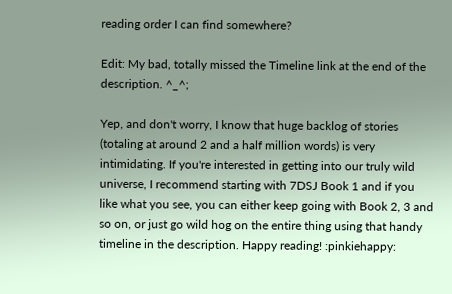reading order I can find somewhere?

Edit: My bad, totally missed the Timeline link at the end of the description. ^_^;

Yep, and don't worry, I know that huge backlog of stories (totaling at around 2 and a half million words) is very intimidating. If you're interested in getting into our truly wild universe, I recommend starting with 7DSJ Book 1 and if you like what you see, you can either keep going with Book 2, 3 and so on, or just go wild hog on the entire thing using that handy timeline in the description. Happy reading! :pinkiehappy: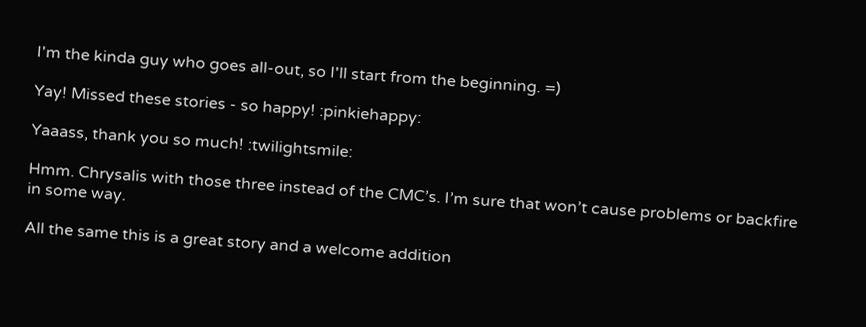I'm the kinda guy who goes all-out, so I'll start from the beginning. =)

Yay! Missed these stories - so happy! :pinkiehappy:

Yaaass, thank you so much! :twilightsmile:

Hmm. Chrysalis with those three instead of the CMC’s. I’m sure that won’t cause problems or backfire in some way.

All the same this is a great story and a welcome addition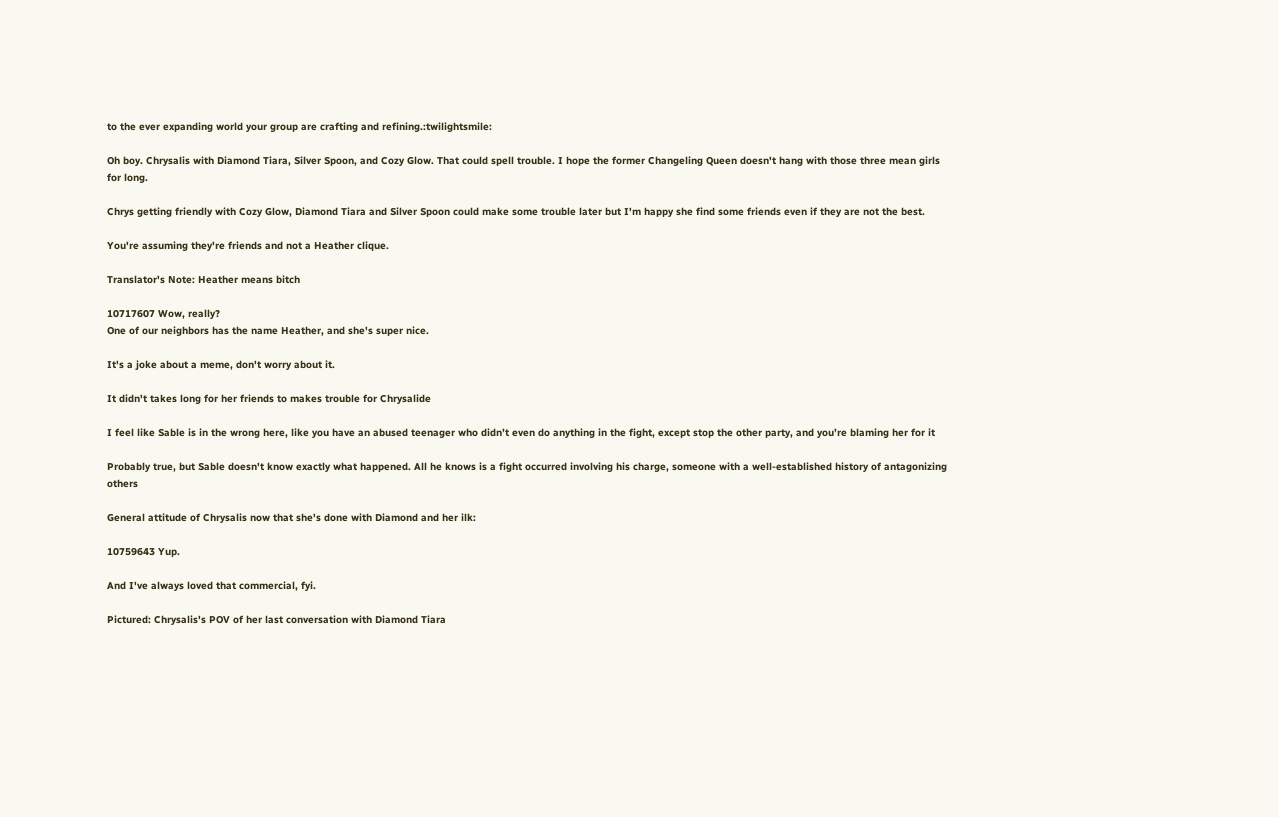to the ever expanding world your group are crafting and refining.:twilightsmile:

Oh boy. Chrysalis with Diamond Tiara, Silver Spoon, and Cozy Glow. That could spell trouble. I hope the former Changeling Queen doesn't hang with those three mean girls for long.

Chrys getting friendly with Cozy Glow, Diamond Tiara and Silver Spoon could make some trouble later but I'm happy she find some friends even if they are not the best.

You're assuming they're friends and not a Heather clique.

Translator's Note: Heather means bitch

10717607 Wow, really?
One of our neighbors has the name Heather, and she's super nice.

It's a joke about a meme, don't worry about it.

It didn't takes long for her friends to makes trouble for Chrysalide

I feel like Sable is in the wrong here, like you have an abused teenager who didn’t even do anything in the fight, except stop the other party, and you’re blaming her for it

Probably true, but Sable doesn't know exactly what happened. All he knows is a fight occurred involving his charge, someone with a well-established history of antagonizing others

General attitude of Chrysalis now that she's done with Diamond and her ilk:

10759643 Yup.

And I've always loved that commercial, fyi.

Pictured: Chrysalis's POV of her last conversation with Diamond Tiara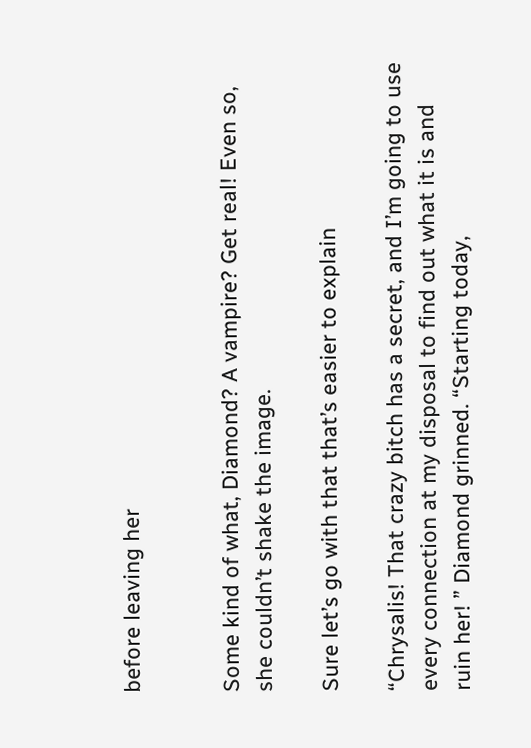before leaving her


Some kind of what, Diamond? A vampire? Get real! Even so, she couldn’t shake the image.

Sure let’s go with that that’s easier to explain

“Chrysalis! That crazy bitch has a secret, and I’m going to use every connection at my disposal to find out what it is and ruin her! ” Diamond grinned. “Starting today,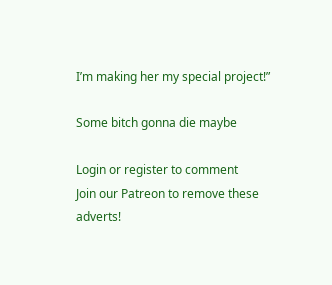I’m making her my special project!”

Some bitch gonna die maybe

Login or register to comment
Join our Patreon to remove these adverts!